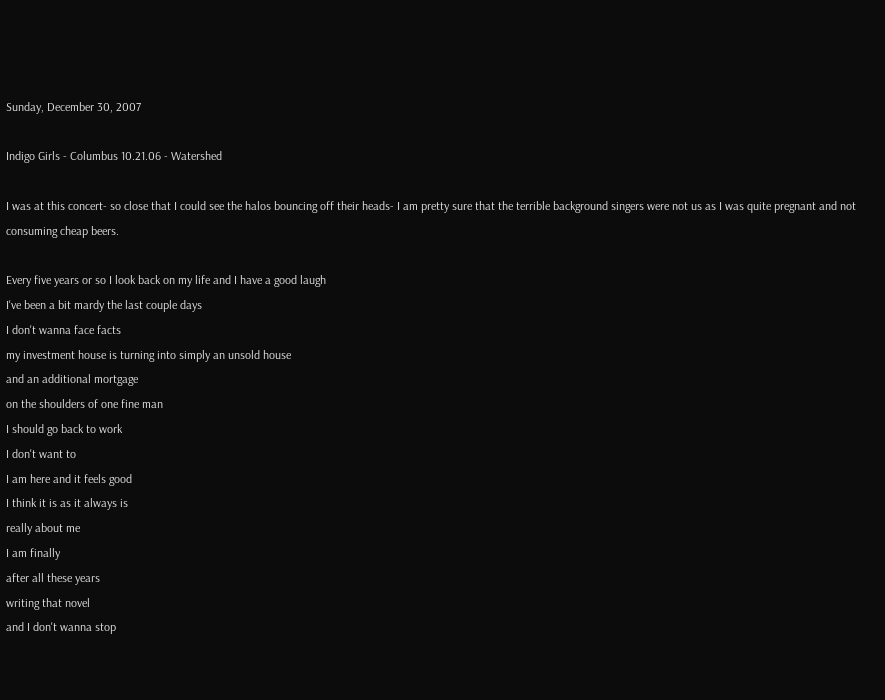Sunday, December 30, 2007

Indigo Girls - Columbus 10.21.06 - Watershed

I was at this concert- so close that I could see the halos bouncing off their heads- I am pretty sure that the terrible background singers were not us as I was quite pregnant and not consuming cheap beers.

Every five years or so I look back on my life and I have a good laugh
I've been a bit mardy the last couple days
I don't wanna face facts
my investment house is turning into simply an unsold house
and an additional mortgage
on the shoulders of one fine man
I should go back to work
I don't want to
I am here and it feels good
I think it is as it always is
really about me
I am finally
after all these years
writing that novel
and I don't wanna stop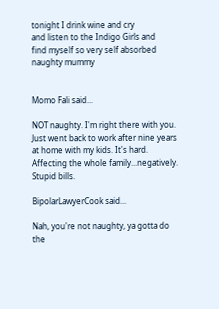tonight I drink wine and cry
and listen to the Indigo Girls and
find myself so very self absorbed
naughty mummy


Momo Fali said...

NOT naughty. I'm right there with you. Just went back to work after nine years at home with my kids. It's hard. Affecting the whole family...negatively. Stupid bills.

BipolarLawyerCook said...

Nah, you're not naughty, ya gotta do the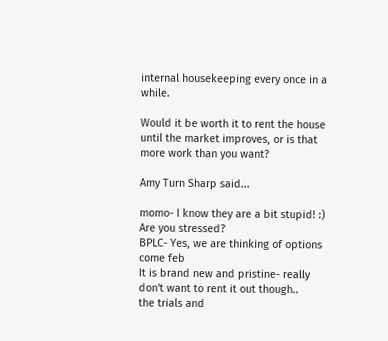internal housekeeping every once in a while.

Would it be worth it to rent the house until the market improves, or is that more work than you want?

Amy Turn Sharp said...

momo- I know they are a bit stupid! :) Are you stressed?
BPLC- Yes, we are thinking of options come feb
It is brand new and pristine- really don't want to rent it out though..
the trials and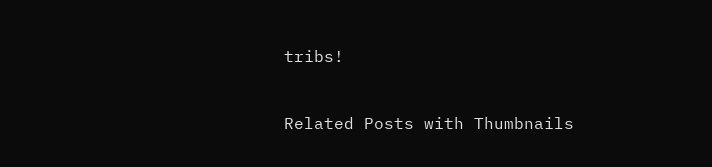tribs!


Related Posts with Thumbnails